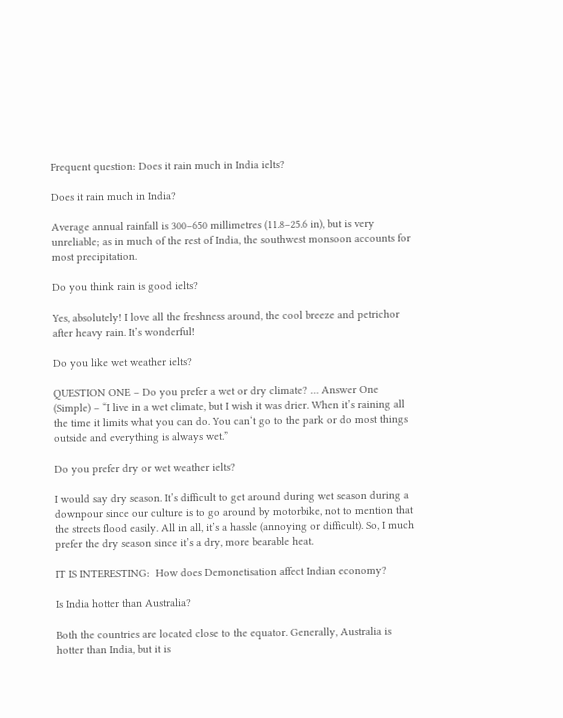Frequent question: Does it rain much in India ielts?

Does it rain much in India?

Average annual rainfall is 300–650 millimetres (11.8–25.6 in), but is very unreliable; as in much of the rest of India, the southwest monsoon accounts for most precipitation.

Do you think rain is good ielts?

Yes, absolutely! I love all the freshness around, the cool breeze and petrichor after heavy rain. It’s wonderful!

Do you like wet weather ielts?

QUESTION ONE – Do you prefer a wet or dry climate? … Answer One (Simple) – “I live in a wet climate, but I wish it was drier. When it’s raining all the time it limits what you can do. You can‘t go to the park or do most things outside and everything is always wet.”

Do you prefer dry or wet weather ielts?

I would say dry season. It’s difficult to get around during wet season during a downpour since our culture is to go around by motorbike, not to mention that the streets flood easily. All in all, it’s a hassle (annoying or difficult). So, I much prefer the dry season since it’s a dry, more bearable heat.

IT IS INTERESTING:  How does Demonetisation affect Indian economy?

Is India hotter than Australia?

Both the countries are located close to the equator. Generally, Australia is hotter than India, but it is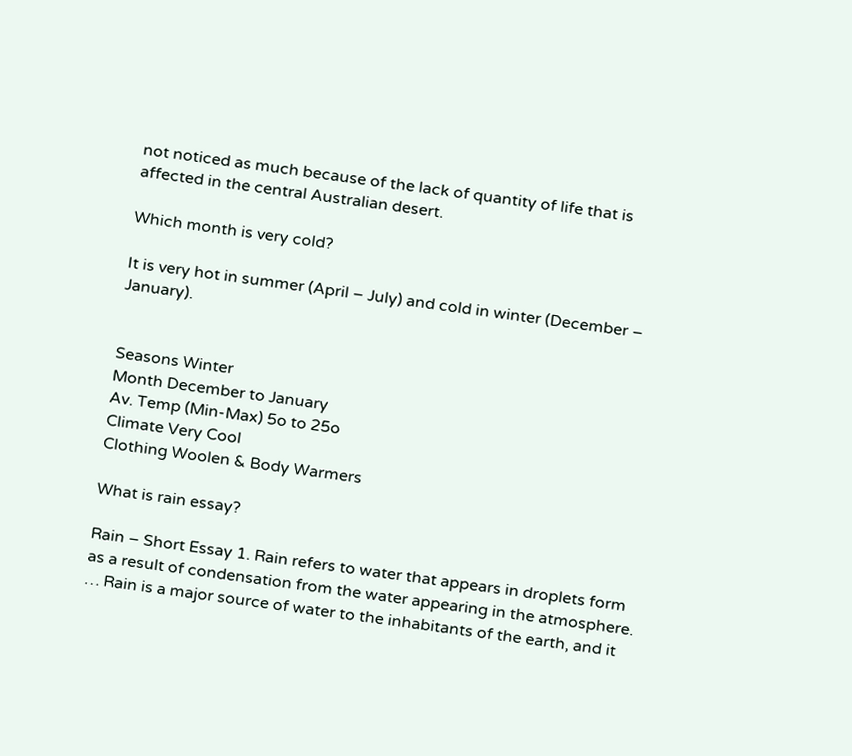not noticed as much because of the lack of quantity of life that is affected in the central Australian desert.

Which month is very cold?

It is very hot in summer (April – July) and cold in winter (December – January).


Seasons Winter
Month December to January
Av. Temp (Min-Max) 5o to 25o
Climate Very Cool
Clothing Woolen & Body Warmers

What is rain essay?

Rain – Short Essay 1. Rain refers to water that appears in droplets form as a result of condensation from the water appearing in the atmosphere. … Rain is a major source of water to the inhabitants of the earth, and it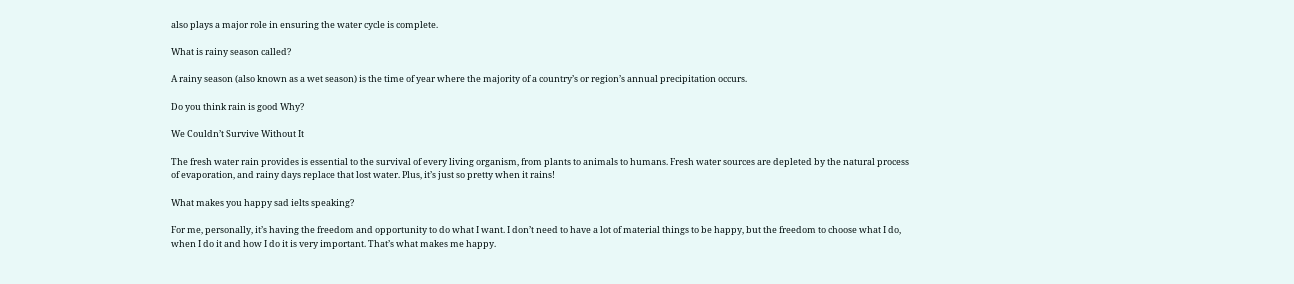also plays a major role in ensuring the water cycle is complete.

What is rainy season called?

A rainy season (also known as a wet season) is the time of year where the majority of a country’s or region’s annual precipitation occurs.

Do you think rain is good Why?

We Couldn’t Survive Without It

The fresh water rain provides is essential to the survival of every living organism, from plants to animals to humans. Fresh water sources are depleted by the natural process of evaporation, and rainy days replace that lost water. Plus, it’s just so pretty when it rains!

What makes you happy sad ielts speaking?

For me, personally, it’s having the freedom and opportunity to do what I want. I don’t need to have a lot of material things to be happy, but the freedom to choose what I do, when I do it and how I do it is very important. That’s what makes me happy.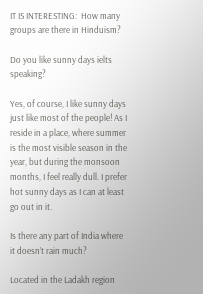IT IS INTERESTING:  How many groups are there in Hinduism?

Do you like sunny days ielts speaking?

Yes, of course, I like sunny days just like most of the people! As I reside in a place, where summer is the most visible season in the year, but during the monsoon months, I feel really dull. I prefer hot sunny days as I can at least go out in it.

Is there any part of India where it doesn’t rain much?

Located in the Ladakh region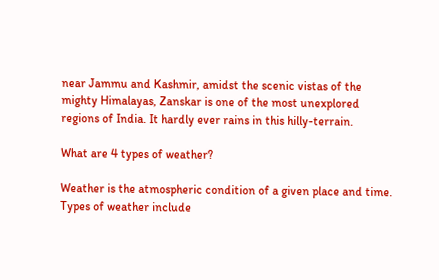near Jammu and Kashmir, amidst the scenic vistas of the mighty Himalayas, Zanskar is one of the most unexplored regions of India. It hardly ever rains in this hilly-terrain.

What are 4 types of weather?

Weather is the atmospheric condition of a given place and time. Types of weather include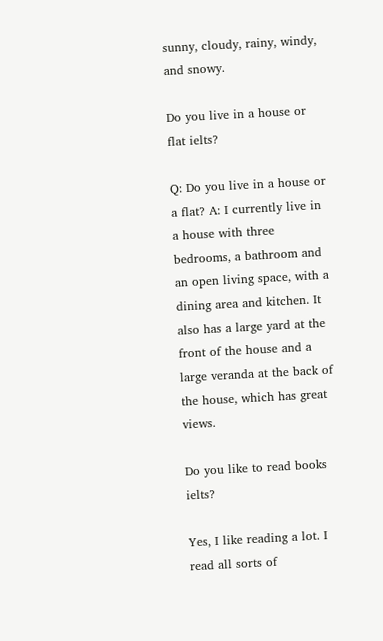sunny, cloudy, rainy, windy, and snowy.

Do you live in a house or flat ielts?

Q: Do you live in a house or a flat? A: I currently live in a house with three bedrooms, a bathroom and an open living space, with a dining area and kitchen. It also has a large yard at the front of the house and a large veranda at the back of the house, which has great views.

Do you like to read books ielts?

Yes, I like reading a lot. I read all sorts of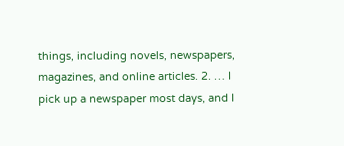things, including novels, newspapers, magazines, and online articles. 2. … I pick up a newspaper most days, and I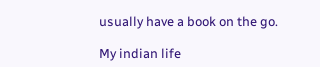usually have a book on the go.

My indian life